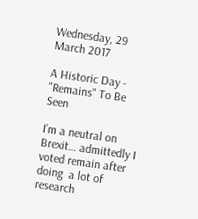Wednesday, 29 March 2017

A Historic Day - "Remains" To Be Seen

I’m a neutral on Brexit… admittedly I voted remain after doing  a lot of research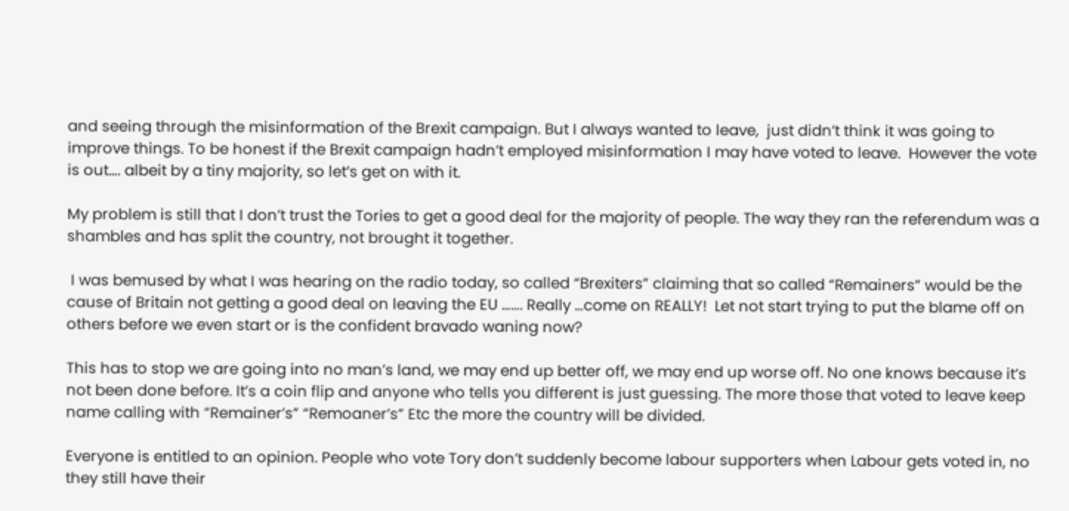and seeing through the misinformation of the Brexit campaign. But I always wanted to leave,  just didn’t think it was going to improve things. To be honest if the Brexit campaign hadn’t employed misinformation I may have voted to leave.  However the vote is out…. albeit by a tiny majority, so let’s get on with it.

My problem is still that I don’t trust the Tories to get a good deal for the majority of people. The way they ran the referendum was a shambles and has split the country, not brought it together.

 I was bemused by what I was hearing on the radio today, so called “Brexiters” claiming that so called “Remainers” would be the cause of Britain not getting a good deal on leaving the EU ……. Really …come on REALLY!  Let not start trying to put the blame off on others before we even start or is the confident bravado waning now?

This has to stop we are going into no man’s land, we may end up better off, we may end up worse off. No one knows because it’s not been done before. It’s a coin flip and anyone who tells you different is just guessing. The more those that voted to leave keep name calling with “Remainer’s” “Remoaner’s” Etc the more the country will be divided.

Everyone is entitled to an opinion. People who vote Tory don’t suddenly become labour supporters when Labour gets voted in, no they still have their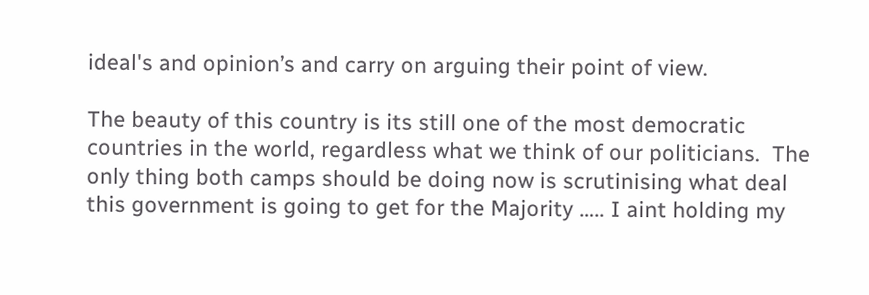ideal's and opinion’s and carry on arguing their point of view.

The beauty of this country is its still one of the most democratic countries in the world, regardless what we think of our politicians.  The only thing both camps should be doing now is scrutinising what deal this government is going to get for the Majority ….. I aint holding my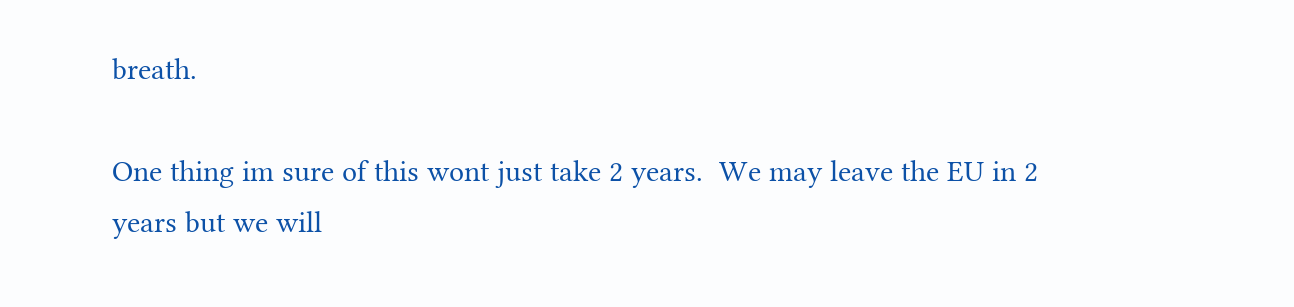breath.

One thing im sure of this wont just take 2 years.  We may leave the EU in 2 years but we will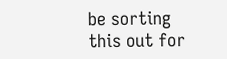be sorting this out for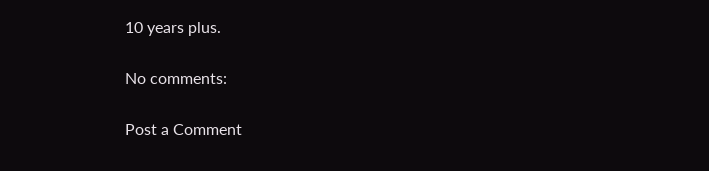10 years plus.

No comments:

Post a Comment